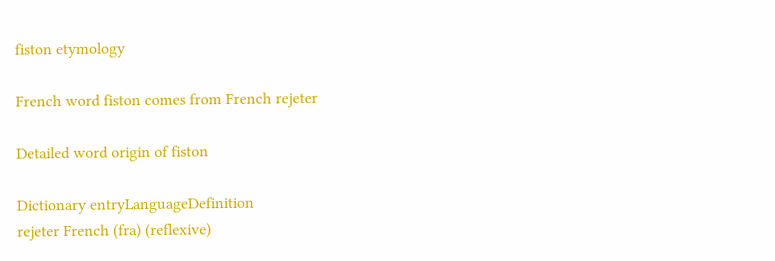fiston etymology

French word fiston comes from French rejeter

Detailed word origin of fiston

Dictionary entryLanguageDefinition
rejeter French (fra) (reflexive)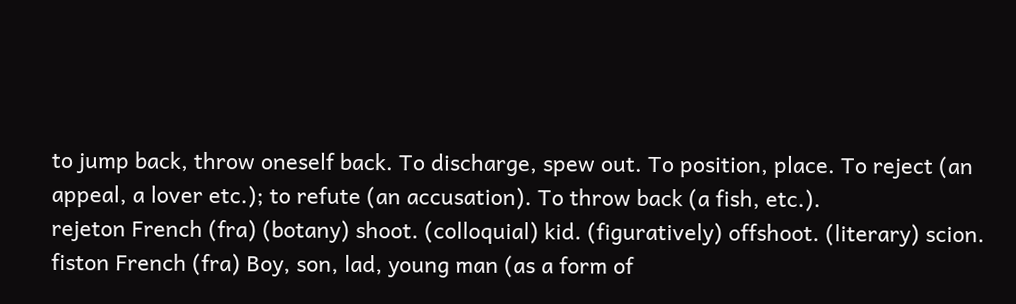to jump back, throw oneself back. To discharge, spew out. To position, place. To reject (an appeal, a lover etc.); to refute (an accusation). To throw back (a fish, etc.).
rejeton French (fra) (botany) shoot. (colloquial) kid. (figuratively) offshoot. (literary) scion.
fiston French (fra) Boy, son, lad, young man (as a form of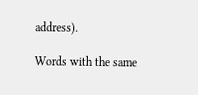address).

Words with the same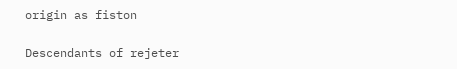origin as fiston

Descendants of rejeter